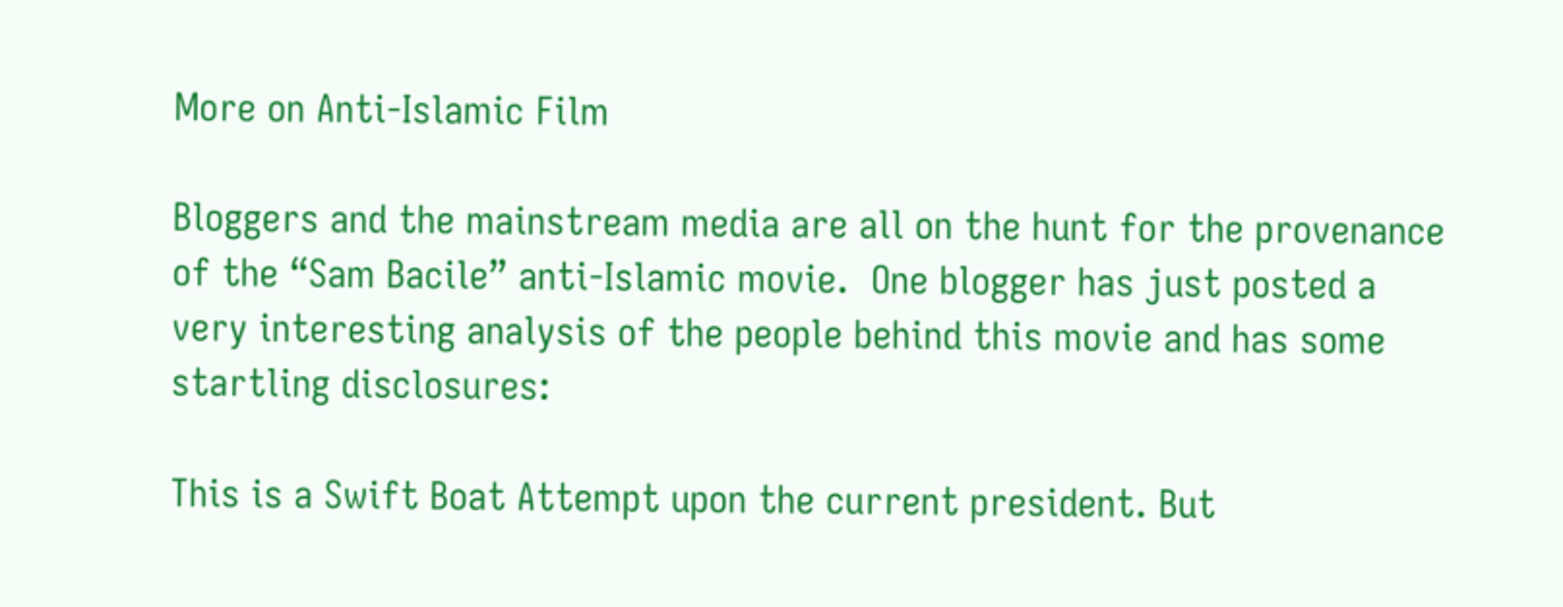More on Anti-Islamic Film

Bloggers and the mainstream media are all on the hunt for the provenance of the “Sam Bacile” anti-Islamic movie.  One blogger has just posted a very interesting analysis of the people behind this movie and has some startling disclosures:

This is a Swift Boat Attempt upon the current president. But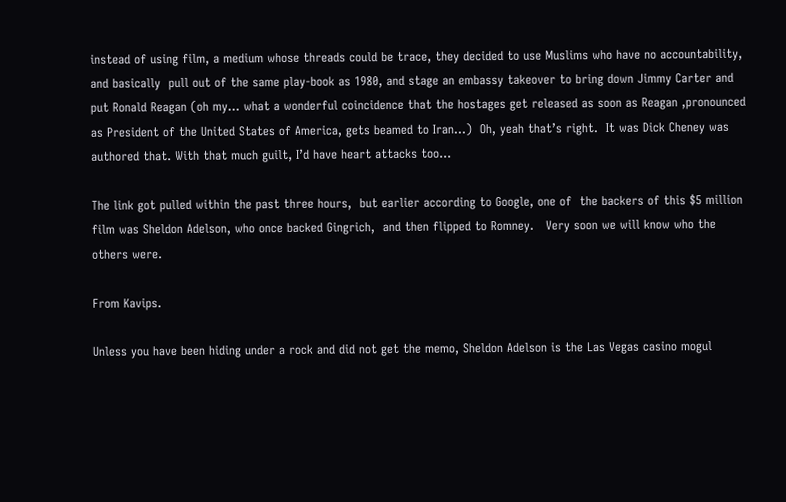instead of using film, a medium whose threads could be trace, they decided to use Muslims who have no accountability, and basically  pull out of the same play-book as 1980, and stage an embassy takeover to bring down Jimmy Carter and put Ronald Reagan (oh my… what a wonderful coincidence that the hostages get released as soon as Reagan ,pronounced as President of the United States of America, gets beamed to Iran…)  Oh, yeah that’s right.  It was Dick Cheney was authored that. With that much guilt, I’d have heart attacks too…

The link got pulled within the past three hours,  but earlier according to Google, one of  the backers of this $5 million film was Sheldon Adelson, who once backed Gingrich,  and then flipped to Romney.   Very soon we will know who the others were.

From Kavips.

Unless you have been hiding under a rock and did not get the memo, Sheldon Adelson is the Las Vegas casino mogul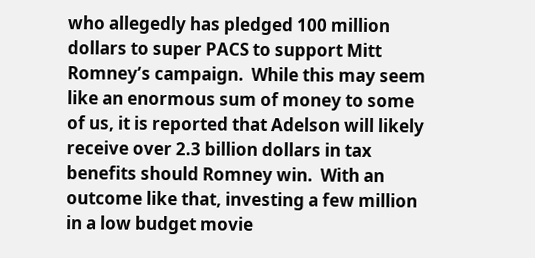who allegedly has pledged 100 million dollars to super PACS to support Mitt Romney’s campaign.  While this may seem like an enormous sum of money to some of us, it is reported that Adelson will likely receive over 2.3 billion dollars in tax benefits should Romney win.  With an outcome like that, investing a few million in a low budget movie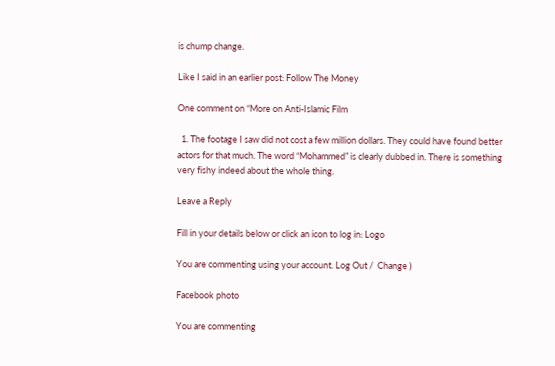is chump change.

Like I said in an earlier post: Follow The Money

One comment on “More on Anti-Islamic Film

  1. The footage I saw did not cost a few million dollars. They could have found better actors for that much. The word “Mohammed” is clearly dubbed in. There is something very fishy indeed about the whole thing.

Leave a Reply

Fill in your details below or click an icon to log in: Logo

You are commenting using your account. Log Out /  Change )

Facebook photo

You are commenting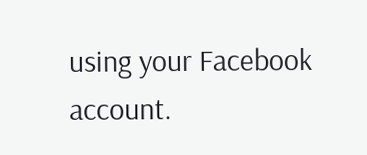using your Facebook account.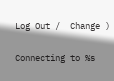Log Out /  Change )

Connecting to %s